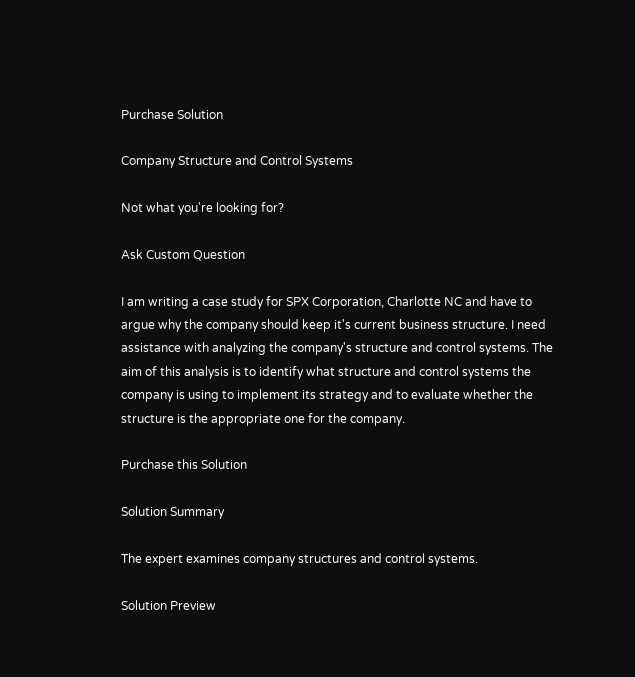Purchase Solution

Company Structure and Control Systems

Not what you're looking for?

Ask Custom Question

I am writing a case study for SPX Corporation, Charlotte NC and have to argue why the company should keep it's current business structure. I need assistance with analyzing the company's structure and control systems. The aim of this analysis is to identify what structure and control systems the company is using to implement its strategy and to evaluate whether the structure is the appropriate one for the company.

Purchase this Solution

Solution Summary

The expert examines company structures and control systems.

Solution Preview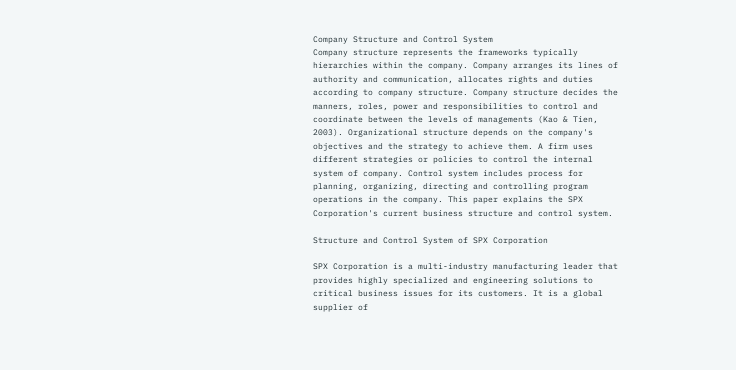Company Structure and Control System
Company structure represents the frameworks typically hierarchies within the company. Company arranges its lines of authority and communication, allocates rights and duties according to company structure. Company structure decides the manners, roles, power and responsibilities to control and coordinate between the levels of managements (Kao & Tien, 2003). Organizational structure depends on the company's objectives and the strategy to achieve them. A firm uses different strategies or policies to control the internal system of company. Control system includes process for planning, organizing, directing and controlling program operations in the company. This paper explains the SPX Corporation's current business structure and control system.

Structure and Control System of SPX Corporation

SPX Corporation is a multi-industry manufacturing leader that provides highly specialized and engineering solutions to critical business issues for its customers. It is a global supplier of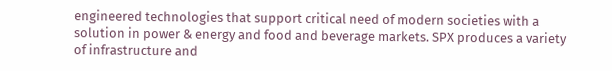engineered technologies that support critical need of modern societies with a solution in power & energy and food and beverage markets. SPX produces a variety of infrastructure and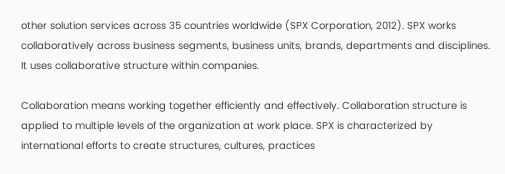other solution services across 35 countries worldwide (SPX Corporation, 2012). SPX works collaboratively across business segments, business units, brands, departments and disciplines. It uses collaborative structure within companies.

Collaboration means working together efficiently and effectively. Collaboration structure is applied to multiple levels of the organization at work place. SPX is characterized by international efforts to create structures, cultures, practices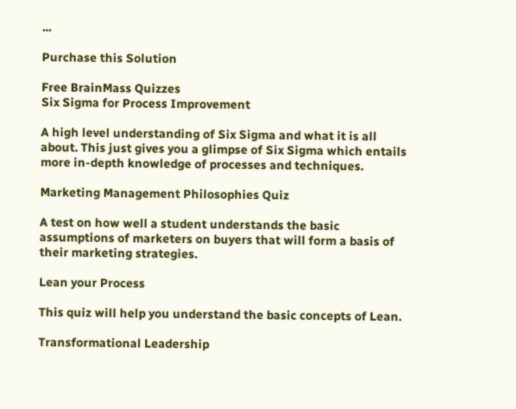...

Purchase this Solution

Free BrainMass Quizzes
Six Sigma for Process Improvement

A high level understanding of Six Sigma and what it is all about. This just gives you a glimpse of Six Sigma which entails more in-depth knowledge of processes and techniques.

Marketing Management Philosophies Quiz

A test on how well a student understands the basic assumptions of marketers on buyers that will form a basis of their marketing strategies.

Lean your Process

This quiz will help you understand the basic concepts of Lean.

Transformational Leadership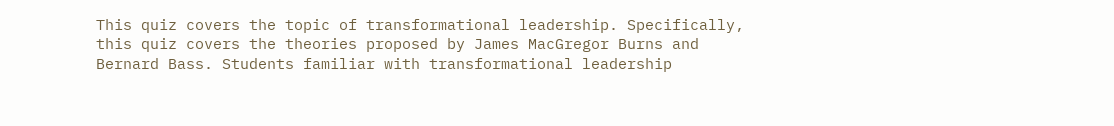This quiz covers the topic of transformational leadership. Specifically, this quiz covers the theories proposed by James MacGregor Burns and Bernard Bass. Students familiar with transformational leadership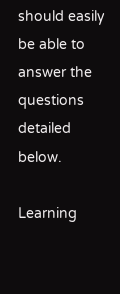should easily be able to answer the questions detailed below.

Learning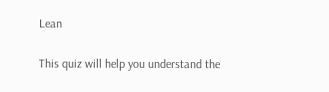Lean

This quiz will help you understand the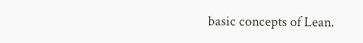basic concepts of Lean.